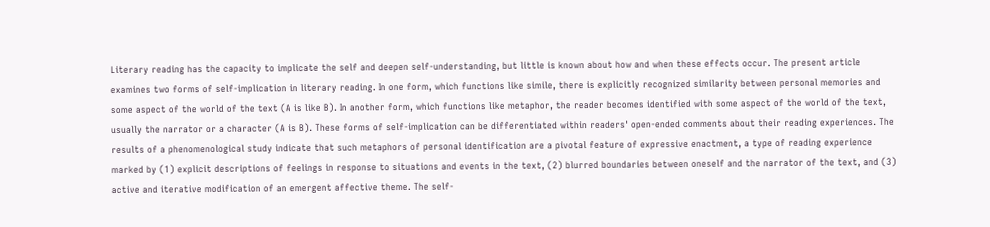Literary reading has the capacity to implicate the self and deepen self-understanding, but little is known about how and when these effects occur. The present article examines two forms of self-implication in literary reading. In one form, which functions like simile, there is explicitly recognized similarity between personal memories and some aspect of the world of the text (A is like B). In another form, which functions like metaphor, the reader becomes identified with some aspect of the world of the text, usually the narrator or a character (A is B). These forms of self-implication can be differentiated within readers' open-ended comments about their reading experiences. The results of a phenomenological study indicate that such metaphors of personal identification are a pivotal feature of expressive enactment, a type of reading experience marked by (1) explicit descriptions of feelings in response to situations and events in the text, (2) blurred boundaries between oneself and the narrator of the text, and (3) active and iterative modification of an emergent affective theme. The self-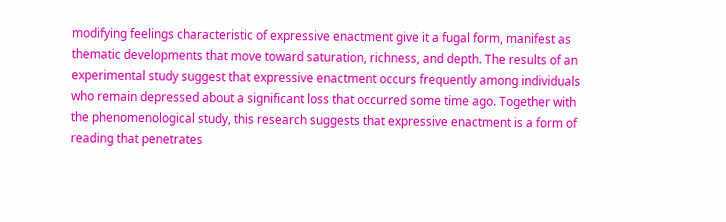modifying feelings characteristic of expressive enactment give it a fugal form, manifest as thematic developments that move toward saturation, richness, and depth. The results of an experimental study suggest that expressive enactment occurs frequently among individuals who remain depressed about a significant loss that occurred some time ago. Together with the phenomenological study, this research suggests that expressive enactment is a form of reading that penetrates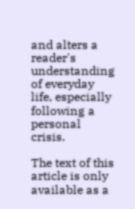and alters a reader's understanding of everyday life, especially following a personal crisis.

The text of this article is only available as a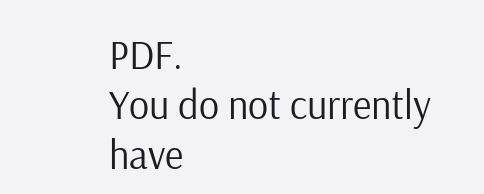PDF.
You do not currently have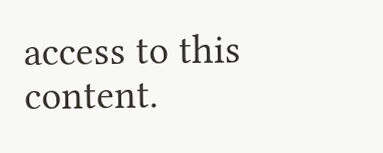access to this content.